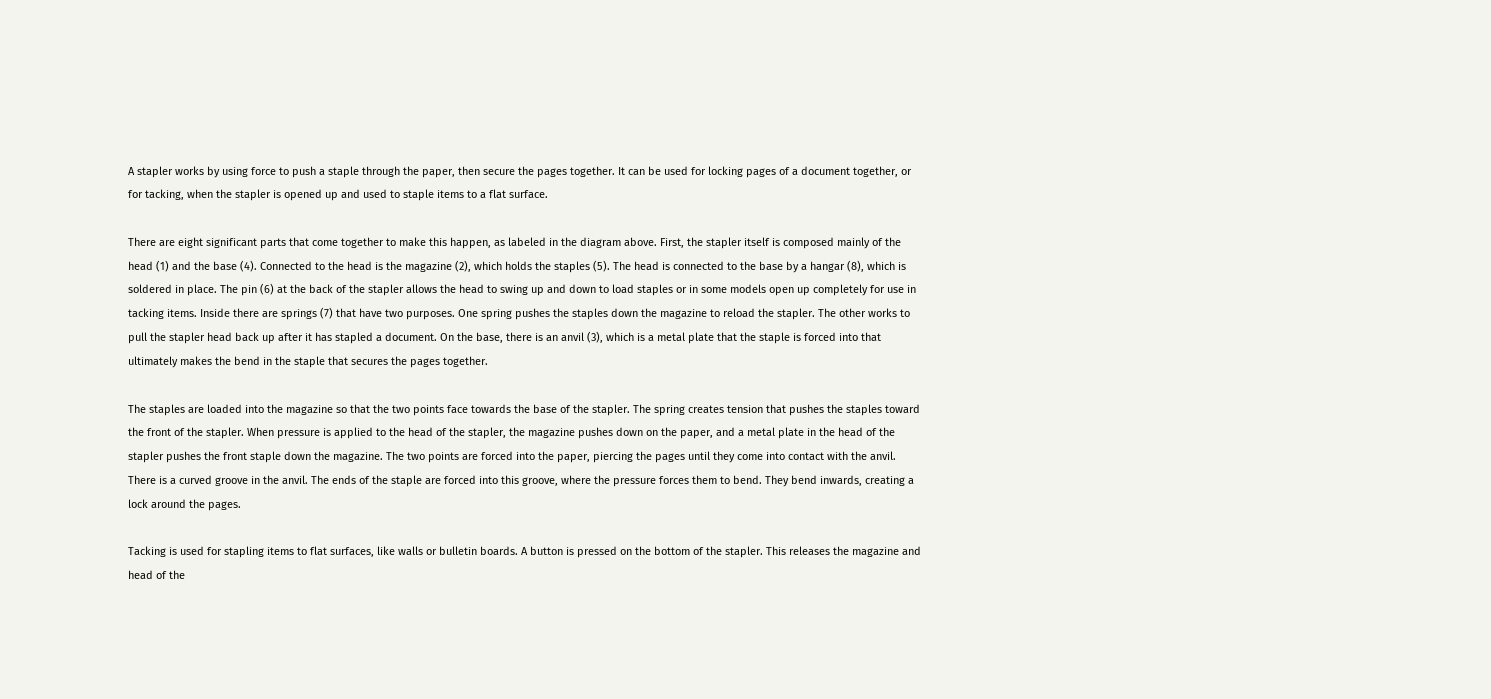A stapler works by using force to push a staple through the paper, then secure the pages together. It can be used for locking pages of a document together, or for tacking, when the stapler is opened up and used to staple items to a flat surface.

There are eight significant parts that come together to make this happen, as labeled in the diagram above. First, the stapler itself is composed mainly of the head (1) and the base (4). Connected to the head is the magazine (2), which holds the staples (5). The head is connected to the base by a hangar (8), which is soldered in place. The pin (6) at the back of the stapler allows the head to swing up and down to load staples or in some models open up completely for use in tacking items. Inside there are springs (7) that have two purposes. One spring pushes the staples down the magazine to reload the stapler. The other works to pull the stapler head back up after it has stapled a document. On the base, there is an anvil (3), which is a metal plate that the staple is forced into that ultimately makes the bend in the staple that secures the pages together.

The staples are loaded into the magazine so that the two points face towards the base of the stapler. The spring creates tension that pushes the staples toward the front of the stapler. When pressure is applied to the head of the stapler, the magazine pushes down on the paper, and a metal plate in the head of the stapler pushes the front staple down the magazine. The two points are forced into the paper, piercing the pages until they come into contact with the anvil. There is a curved groove in the anvil. The ends of the staple are forced into this groove, where the pressure forces them to bend. They bend inwards, creating a lock around the pages.

Tacking is used for stapling items to flat surfaces, like walls or bulletin boards. A button is pressed on the bottom of the stapler. This releases the magazine and head of the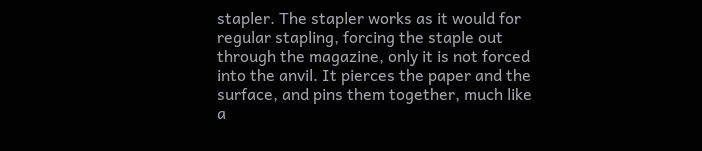stapler. The stapler works as it would for regular stapling, forcing the staple out through the magazine, only it is not forced into the anvil. It pierces the paper and the surface, and pins them together, much like a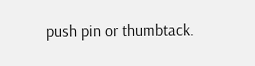push pin or thumbtack.